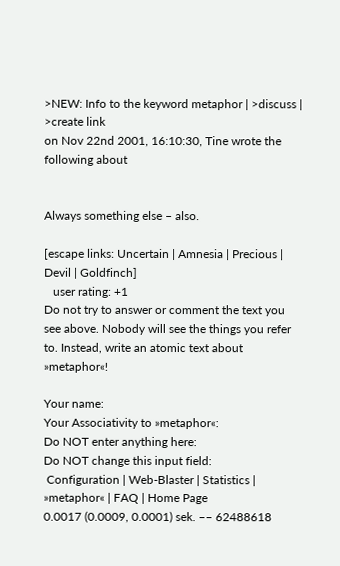>NEW: Info to the keyword metaphor | >discuss | >create link
on Nov 22nd 2001, 16:10:30, Tine wrote the following about


Always something else – also.

[escape links: Uncertain | Amnesia | Precious | Devil | Goldfinch]
   user rating: +1
Do not try to answer or comment the text you see above. Nobody will see the things you refer to. Instead, write an atomic text about »metaphor«!

Your name:
Your Associativity to »metaphor«:
Do NOT enter anything here:
Do NOT change this input field:
 Configuration | Web-Blaster | Statistics | »metaphor« | FAQ | Home Page
0.0017 (0.0009, 0.0001) sek. –– 62488618